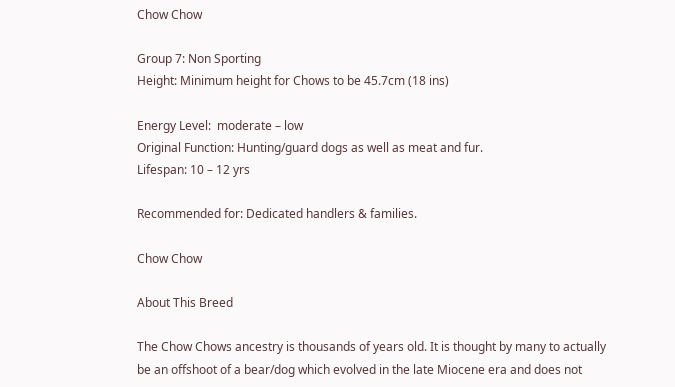Chow Chow

Group 7: Non Sporting
Height: Minimum height for Chows to be 45.7cm (18 ins)

Energy Level:  moderate – low
Original Function: Hunting/guard dogs as well as meat and fur.
Lifespan: 10 – 12 yrs

Recommended for: Dedicated handlers & families.

Chow Chow

About This Breed

The Chow Chows ancestry is thousands of years old. It is thought by many to actually be an offshoot of a bear/dog which evolved in the late Miocene era and does not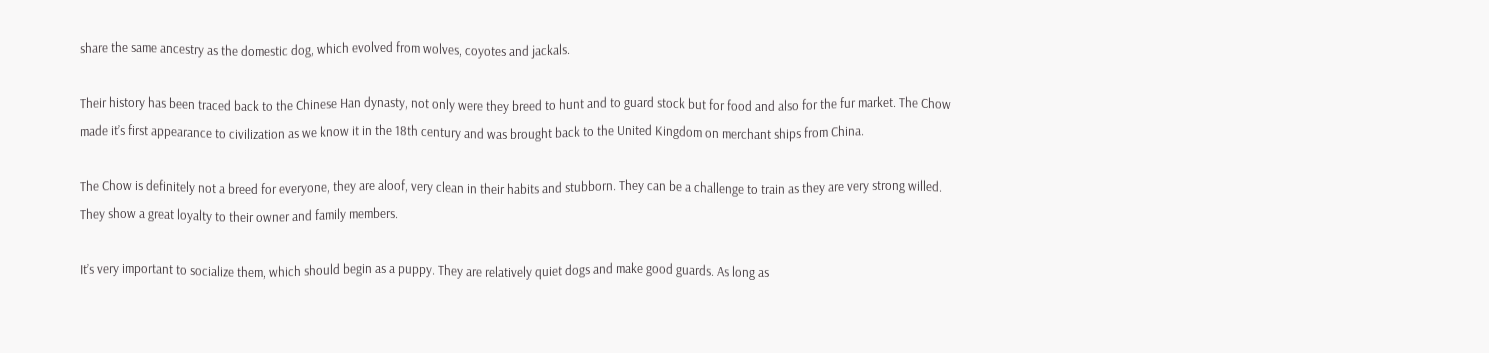share the same ancestry as the domestic dog, which evolved from wolves, coyotes and jackals.

Their history has been traced back to the Chinese Han dynasty, not only were they breed to hunt and to guard stock but for food and also for the fur market. The Chow made it’s first appearance to civilization as we know it in the 18th century and was brought back to the United Kingdom on merchant ships from China.

The Chow is definitely not a breed for everyone, they are aloof, very clean in their habits and stubborn. They can be a challenge to train as they are very strong willed. They show a great loyalty to their owner and family members.

It’s very important to socialize them, which should begin as a puppy. They are relatively quiet dogs and make good guards. As long as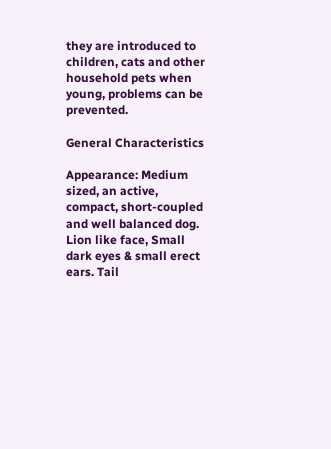they are introduced to children, cats and other household pets when young, problems can be prevented.

General Characteristics

Appearance: Medium sized, an active, compact, short-coupled and well balanced dog. Lion like face, Small dark eyes & small erect ears. Tail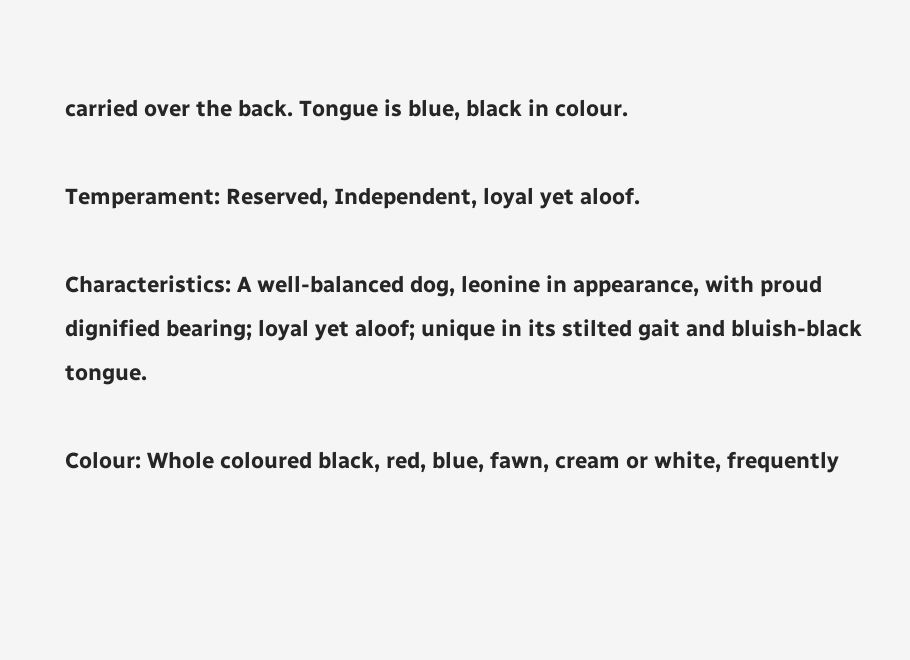carried over the back. Tongue is blue, black in colour.

Temperament: Reserved, Independent, loyal yet aloof.

Characteristics: A well-balanced dog, leonine in appearance, with proud dignified bearing; loyal yet aloof; unique in its stilted gait and bluish-black tongue.

Colour: Whole coloured black, red, blue, fawn, cream or white, frequently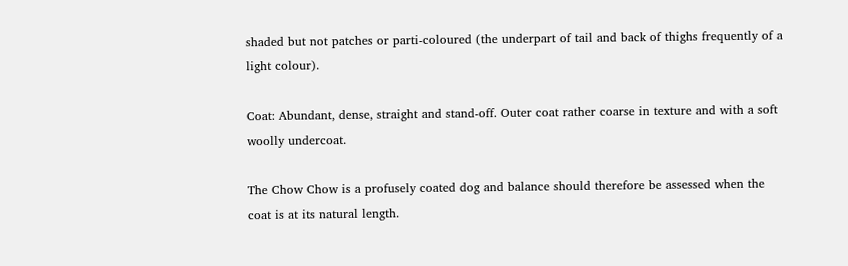shaded but not patches or parti-coloured (the underpart of tail and back of thighs frequently of a light colour).

Coat: Abundant, dense, straight and stand-off. Outer coat rather coarse in texture and with a soft woolly undercoat.

The Chow Chow is a profusely coated dog and balance should therefore be assessed when the coat is at its natural length.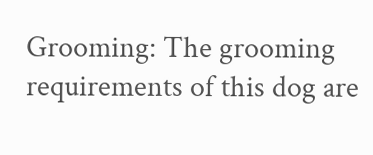Grooming: The grooming requirements of this dog are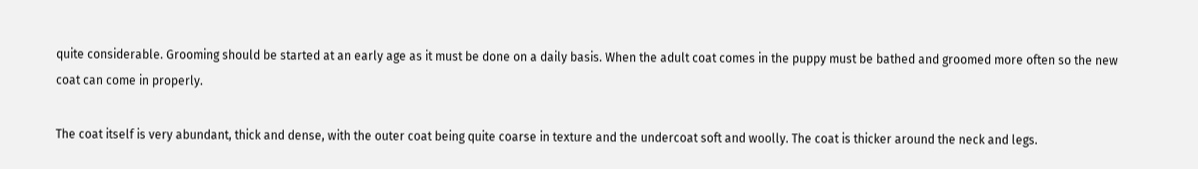quite considerable. Grooming should be started at an early age as it must be done on a daily basis. When the adult coat comes in the puppy must be bathed and groomed more often so the new coat can come in properly.

The coat itself is very abundant, thick and dense, with the outer coat being quite coarse in texture and the undercoat soft and woolly. The coat is thicker around the neck and legs.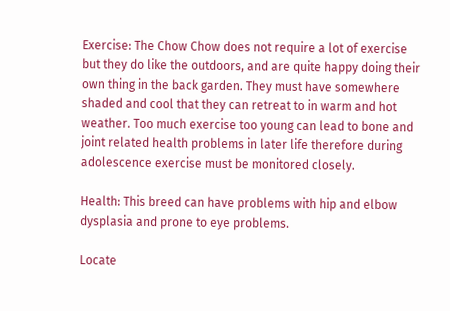Exercise: The Chow Chow does not require a lot of exercise but they do like the outdoors, and are quite happy doing their own thing in the back garden. They must have somewhere shaded and cool that they can retreat to in warm and hot weather. Too much exercise too young can lead to bone and joint related health problems in later life therefore during adolescence exercise must be monitored closely.

Health: This breed can have problems with hip and elbow dysplasia and prone to eye problems.

Locate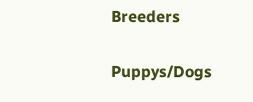Breeders

Puppys/Dogs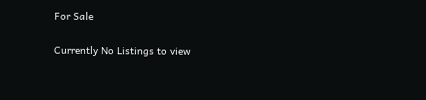For Sale

Currently No Listings to view